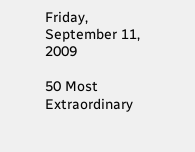Friday, September 11, 2009

50 Most Extraordinary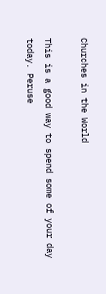Churches in the World

This is a good way to spend some of your day today. Peruse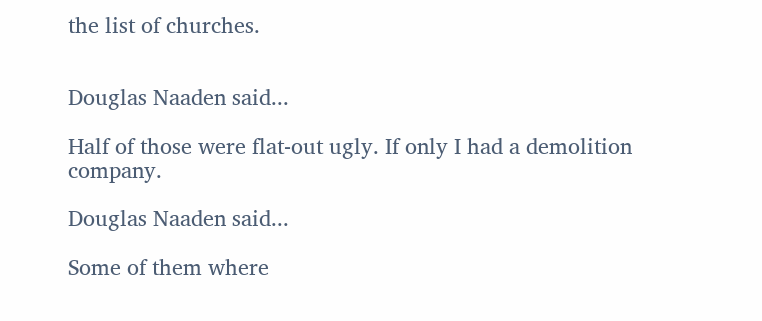the list of churches.


Douglas Naaden said...

Half of those were flat-out ugly. If only I had a demolition company.

Douglas Naaden said...

Some of them where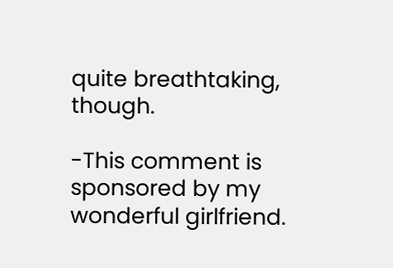quite breathtaking, though.

-This comment is sponsored by my wonderful girlfriend.